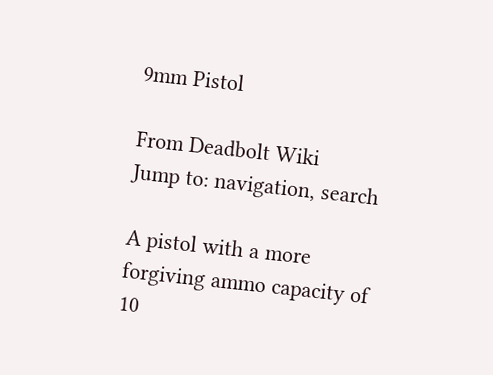9mm Pistol

From Deadbolt Wiki
Jump to: navigation, search

A pistol with a more forgiving ammo capacity of 10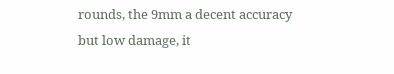rounds, the 9mm a decent accuracy but low damage, it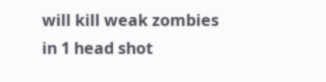will kill weak zombies in 1 head shot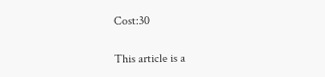Cost:30

This article is a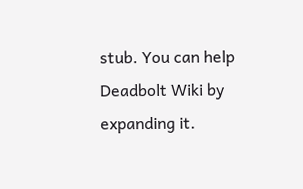stub. You can help Deadbolt Wiki by expanding it.